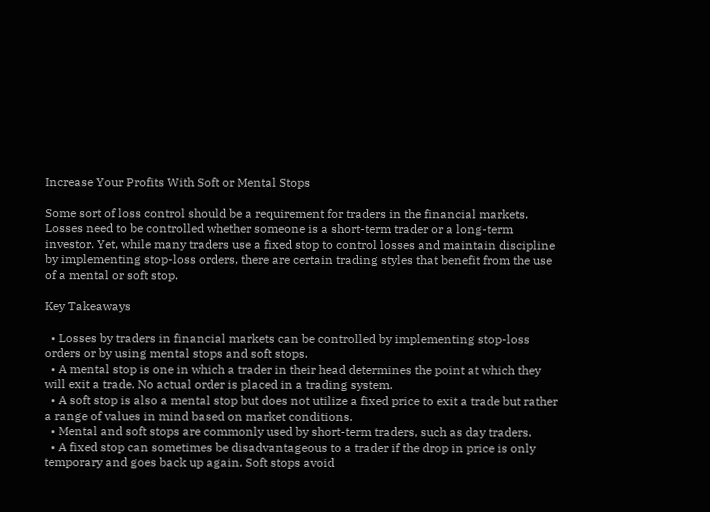Increase Your Profits With Soft or Mental Stops

Some sort of loss control should be a requirement for traders in the financial markets. Losses need to be controlled whether someone is a short-term trader or a long-term investor. Yet, while many traders use a fixed stop to control losses and maintain discipline by implementing stop-loss orders, there are certain trading styles that benefit from the use of a mental or soft stop.

Key Takeaways

  • Losses by traders in financial markets can be controlled by implementing stop-loss orders or by using mental stops and soft stops.
  • A mental stop is one in which a trader in their head determines the point at which they will exit a trade. No actual order is placed in a trading system.
  • A soft stop is also a mental stop but does not utilize a fixed price to exit a trade but rather a range of values in mind based on market conditions.
  • Mental and soft stops are commonly used by short-term traders, such as day traders.
  • A fixed stop can sometimes be disadvantageous to a trader if the drop in price is only temporary and goes back up again. Soft stops avoid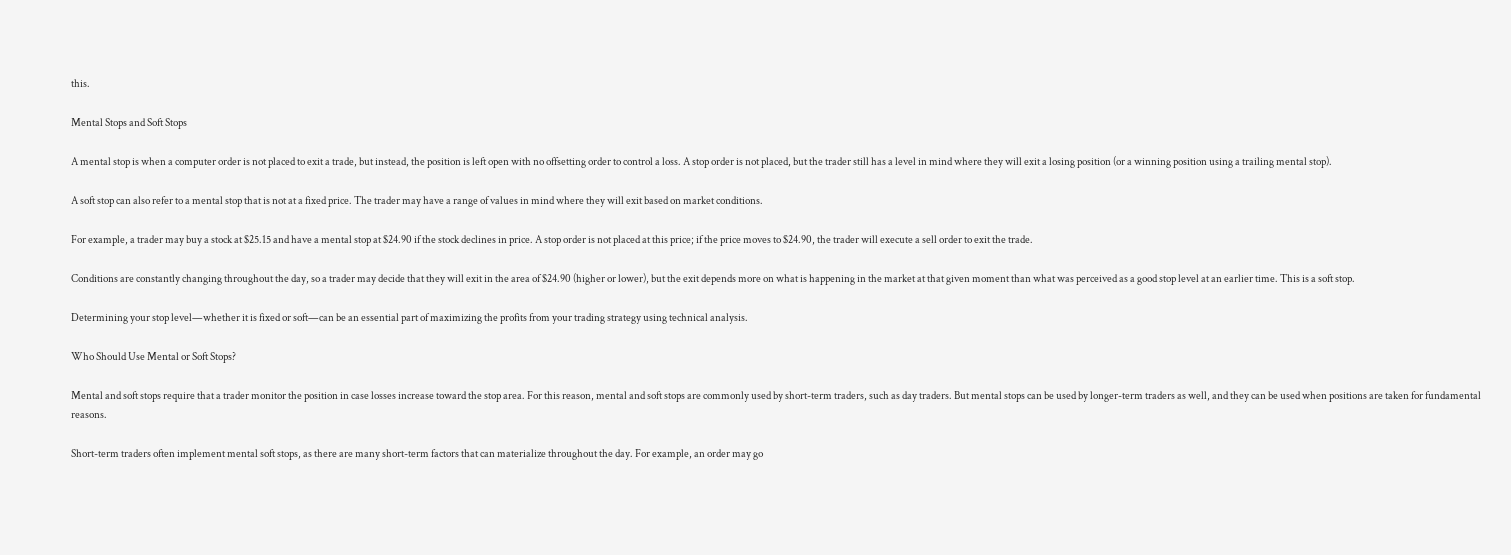this.

Mental Stops and Soft Stops

A mental stop is when a computer order is not placed to exit a trade, but instead, the position is left open with no offsetting order to control a loss. A stop order is not placed, but the trader still has a level in mind where they will exit a losing position (or a winning position using a trailing mental stop).

A soft stop can also refer to a mental stop that is not at a fixed price. The trader may have a range of values in mind where they will exit based on market conditions.

For example, a trader may buy a stock at $25.15 and have a mental stop at $24.90 if the stock declines in price. A stop order is not placed at this price; if the price moves to $24.90, the trader will execute a sell order to exit the trade.

Conditions are constantly changing throughout the day, so a trader may decide that they will exit in the area of $24.90 (higher or lower), but the exit depends more on what is happening in the market at that given moment than what was perceived as a good stop level at an earlier time. This is a soft stop.

Determining your stop level—whether it is fixed or soft—can be an essential part of maximizing the profits from your trading strategy using technical analysis.

Who Should Use Mental or Soft Stops?

Mental and soft stops require that a trader monitor the position in case losses increase toward the stop area. For this reason, mental and soft stops are commonly used by short-term traders, such as day traders. But mental stops can be used by longer-term traders as well, and they can be used when positions are taken for fundamental reasons.

Short-term traders often implement mental soft stops, as there are many short-term factors that can materialize throughout the day. For example, an order may go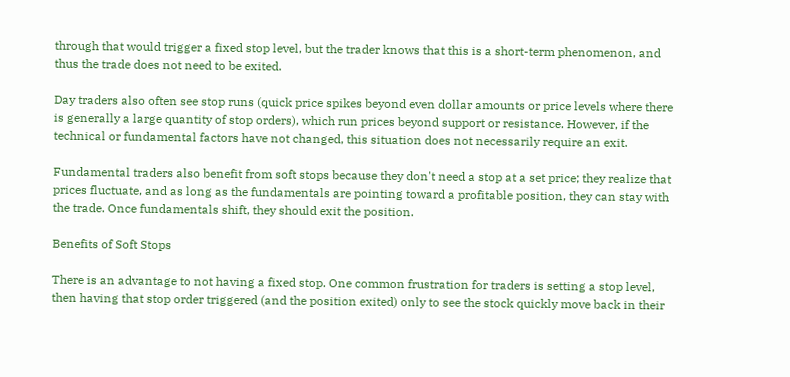through that would trigger a fixed stop level, but the trader knows that this is a short-term phenomenon, and thus the trade does not need to be exited.

Day traders also often see stop runs (quick price spikes beyond even dollar amounts or price levels where there is generally a large quantity of stop orders), which run prices beyond support or resistance. However, if the technical or fundamental factors have not changed, this situation does not necessarily require an exit.

Fundamental traders also benefit from soft stops because they don't need a stop at a set price; they realize that prices fluctuate, and as long as the fundamentals are pointing toward a profitable position, they can stay with the trade. Once fundamentals shift, they should exit the position.

Benefits of Soft Stops

There is an advantage to not having a fixed stop. One common frustration for traders is setting a stop level, then having that stop order triggered (and the position exited) only to see the stock quickly move back in their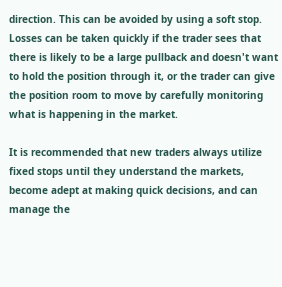direction. This can be avoided by using a soft stop. Losses can be taken quickly if the trader sees that there is likely to be a large pullback and doesn't want to hold the position through it, or the trader can give the position room to move by carefully monitoring what is happening in the market.

It is recommended that new traders always utilize fixed stops until they understand the markets, become adept at making quick decisions, and can manage the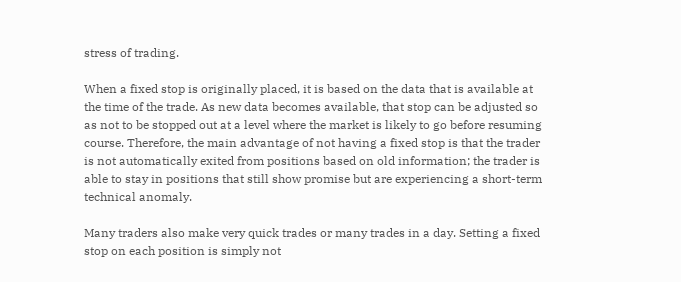stress of trading.

When a fixed stop is originally placed, it is based on the data that is available at the time of the trade. As new data becomes available, that stop can be adjusted so as not to be stopped out at a level where the market is likely to go before resuming course. Therefore, the main advantage of not having a fixed stop is that the trader is not automatically exited from positions based on old information; the trader is able to stay in positions that still show promise but are experiencing a short-term technical anomaly.

Many traders also make very quick trades or many trades in a day. Setting a fixed stop on each position is simply not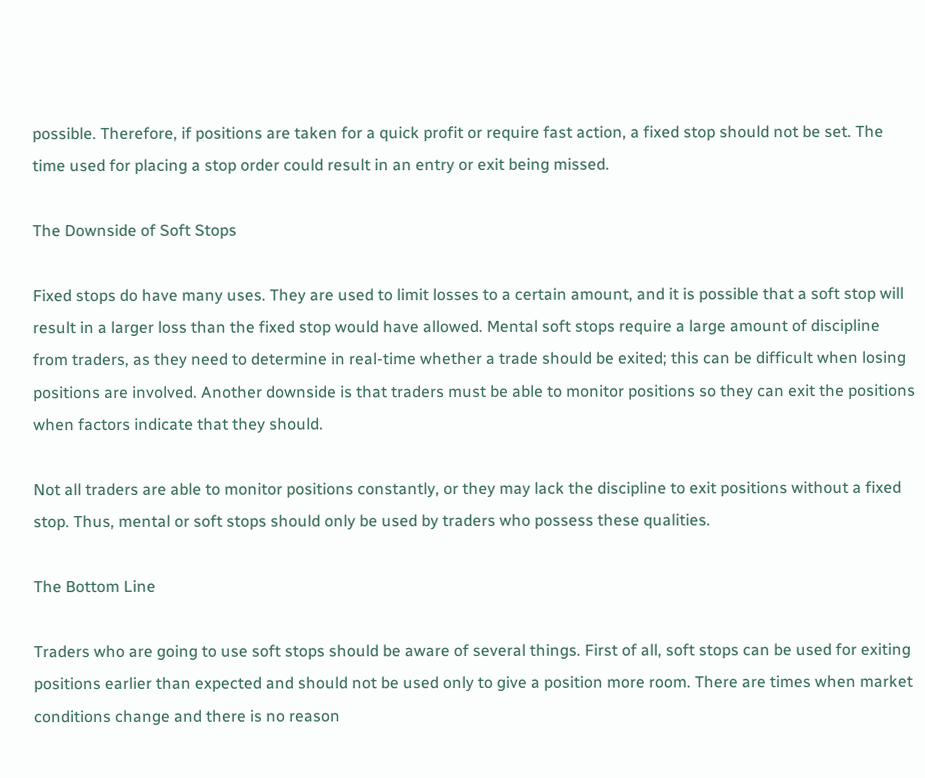possible. Therefore, if positions are taken for a quick profit or require fast action, a fixed stop should not be set. The time used for placing a stop order could result in an entry or exit being missed.

The Downside of Soft Stops

Fixed stops do have many uses. They are used to limit losses to a certain amount, and it is possible that a soft stop will result in a larger loss than the fixed stop would have allowed. Mental soft stops require a large amount of discipline from traders, as they need to determine in real-time whether a trade should be exited; this can be difficult when losing positions are involved. Another downside is that traders must be able to monitor positions so they can exit the positions when factors indicate that they should.

Not all traders are able to monitor positions constantly, or they may lack the discipline to exit positions without a fixed stop. Thus, mental or soft stops should only be used by traders who possess these qualities.

The Bottom Line

Traders who are going to use soft stops should be aware of several things. First of all, soft stops can be used for exiting positions earlier than expected and should not be used only to give a position more room. There are times when market conditions change and there is no reason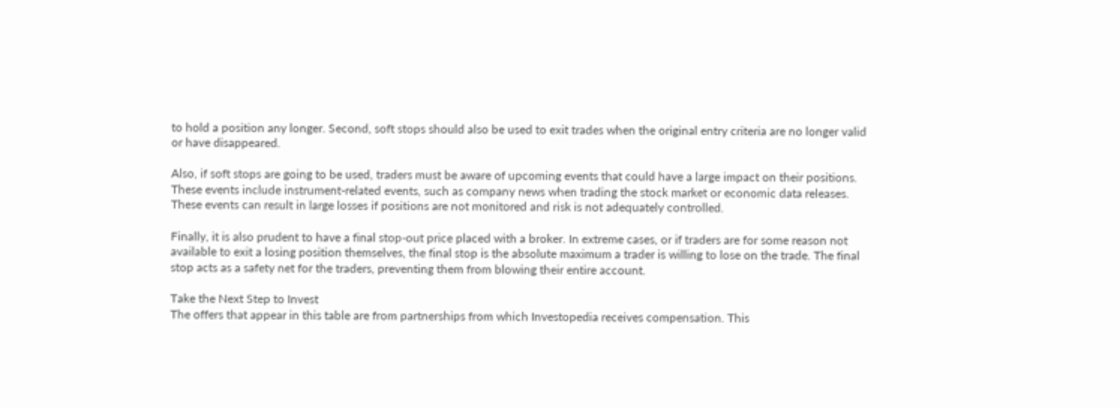to hold a position any longer. Second, soft stops should also be used to exit trades when the original entry criteria are no longer valid or have disappeared.

Also, if soft stops are going to be used, traders must be aware of upcoming events that could have a large impact on their positions. These events include instrument-related events, such as company news when trading the stock market or economic data releases. These events can result in large losses if positions are not monitored and risk is not adequately controlled.

Finally, it is also prudent to have a final stop-out price placed with a broker. In extreme cases, or if traders are for some reason not available to exit a losing position themselves, the final stop is the absolute maximum a trader is willing to lose on the trade. The final stop acts as a safety net for the traders, preventing them from blowing their entire account.

Take the Next Step to Invest
The offers that appear in this table are from partnerships from which Investopedia receives compensation. This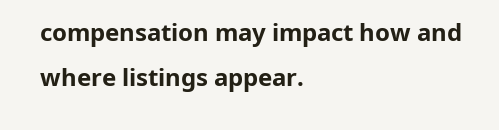compensation may impact how and where listings appear.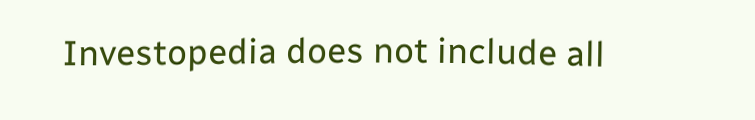Investopedia does not include all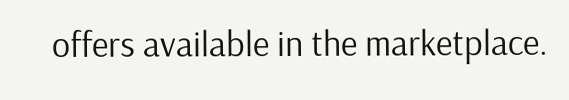offers available in the marketplace.